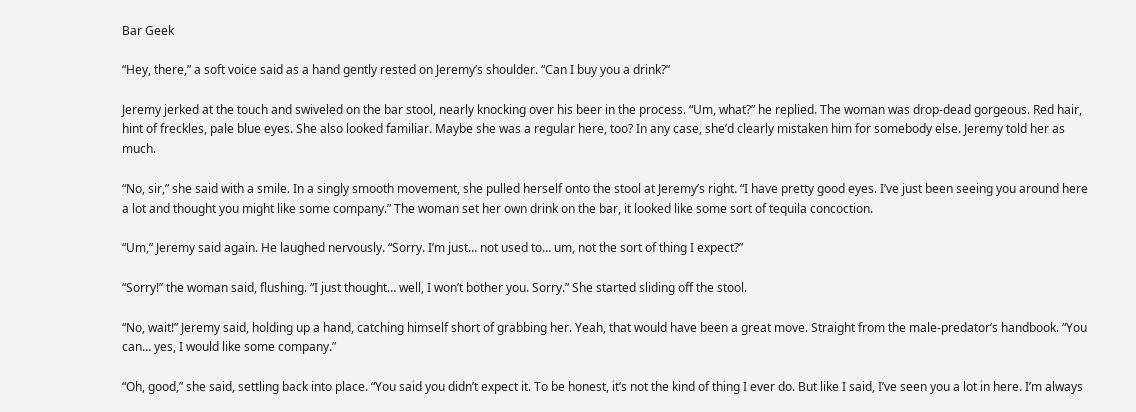Bar Geek

“Hey, there,” a soft voice said as a hand gently rested on Jeremy’s shoulder. “Can I buy you a drink?”

Jeremy jerked at the touch and swiveled on the bar stool, nearly knocking over his beer in the process. “Um, what?” he replied. The woman was drop-dead gorgeous. Red hair, hint of freckles, pale blue eyes. She also looked familiar. Maybe she was a regular here, too? In any case, she’d clearly mistaken him for somebody else. Jeremy told her as much.

“No, sir,” she said with a smile. In a singly smooth movement, she pulled herself onto the stool at Jeremy’s right. “I have pretty good eyes. I’ve just been seeing you around here a lot and thought you might like some company.” The woman set her own drink on the bar, it looked like some sort of tequila concoction.

“Um,” Jeremy said again. He laughed nervously. “Sorry. I’m just… not used to… um, not the sort of thing I expect?”

“Sorry!” the woman said, flushing. “I just thought… well, I won’t bother you. Sorry.” She started sliding off the stool.

“No, wait!” Jeremy said, holding up a hand, catching himself short of grabbing her. Yeah, that would have been a great move. Straight from the male-predator’s handbook. “You can… yes, I would like some company.”

“Oh, good,” she said, settling back into place. “You said you didn’t expect it. To be honest, it’s not the kind of thing I ever do. But like I said, I’ve seen you a lot in here. I’m always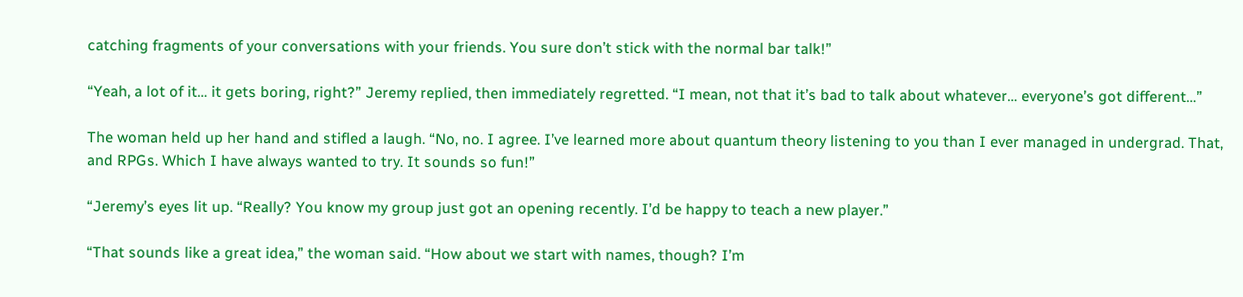catching fragments of your conversations with your friends. You sure don’t stick with the normal bar talk!”

“Yeah, a lot of it… it gets boring, right?” Jeremy replied, then immediately regretted. “I mean, not that it’s bad to talk about whatever… everyone’s got different…”

The woman held up her hand and stifled a laugh. “No, no. I agree. I’ve learned more about quantum theory listening to you than I ever managed in undergrad. That, and RPGs. Which I have always wanted to try. It sounds so fun!”

“Jeremy’s eyes lit up. “Really? You know my group just got an opening recently. I’d be happy to teach a new player.”

“That sounds like a great idea,” the woman said. “How about we start with names, though? I’m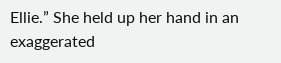Ellie.” She held up her hand in an exaggerated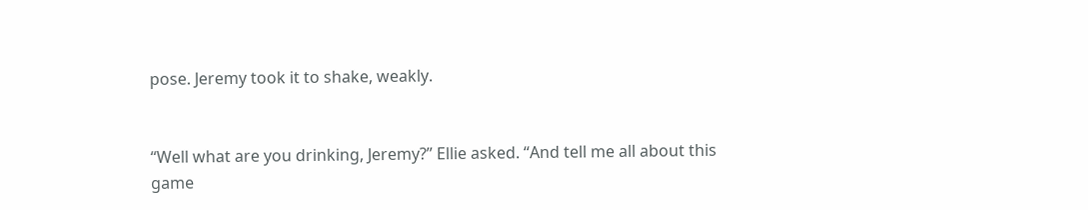pose. Jeremy took it to shake, weakly.


“Well what are you drinking, Jeremy?” Ellie asked. “And tell me all about this game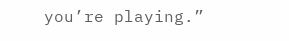you’re playing.”